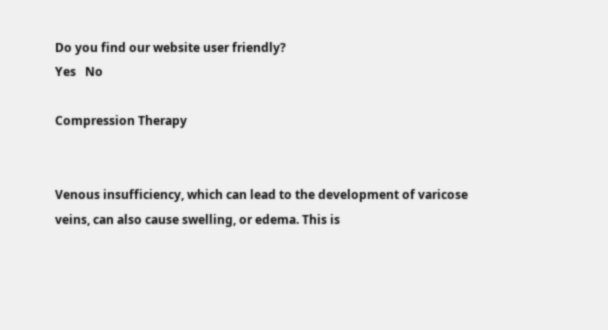Do you find our website user friendly?
Yes   No

Compression Therapy


Venous insufficiency, which can lead to the development of varicose veins, can also cause swelling, or edema. This is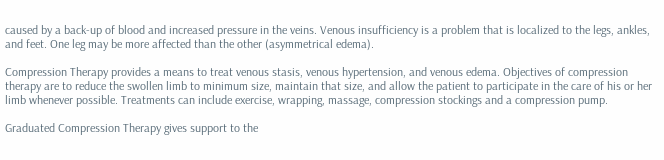caused by a back-up of blood and increased pressure in the veins. Venous insufficiency is a problem that is localized to the legs, ankles, and feet. One leg may be more affected than the other (asymmetrical edema).

Compression Therapy provides a means to treat venous stasis, venous hypertension, and venous edema. Objectives of compression therapy are to reduce the swollen limb to minimum size, maintain that size, and allow the patient to participate in the care of his or her limb whenever possible. Treatments can include exercise, wrapping, massage, compression stockings and a compression pump.

Graduated Compression Therapy gives support to the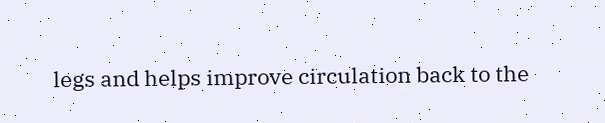legs and helps improve circulation back to the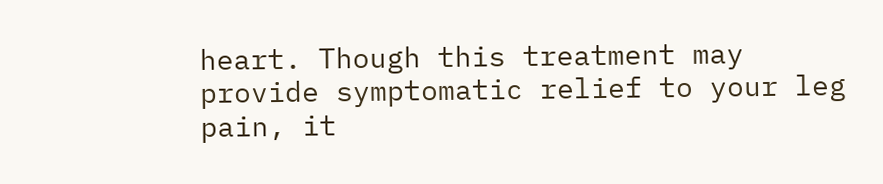heart. Though this treatment may provide symptomatic relief to your leg pain, it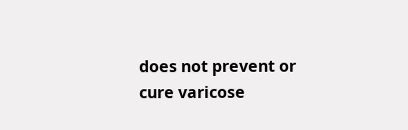does not prevent or cure varicose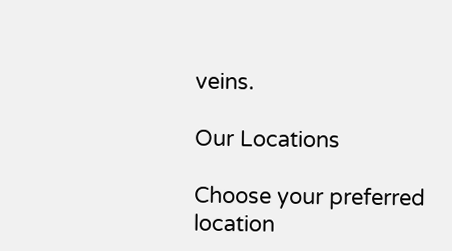veins.

Our Locations

Choose your preferred location